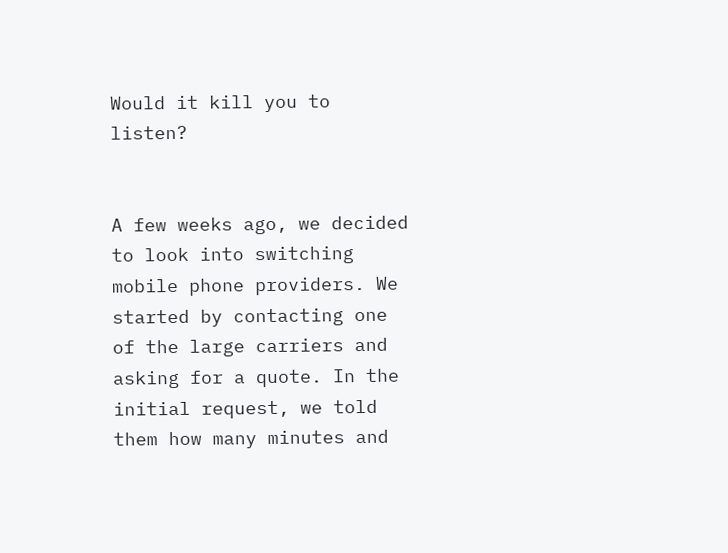Would it kill you to listen?


A few weeks ago, we decided to look into switching mobile phone providers. We started by contacting one of the large carriers and asking for a quote. In the initial request, we told them how many minutes and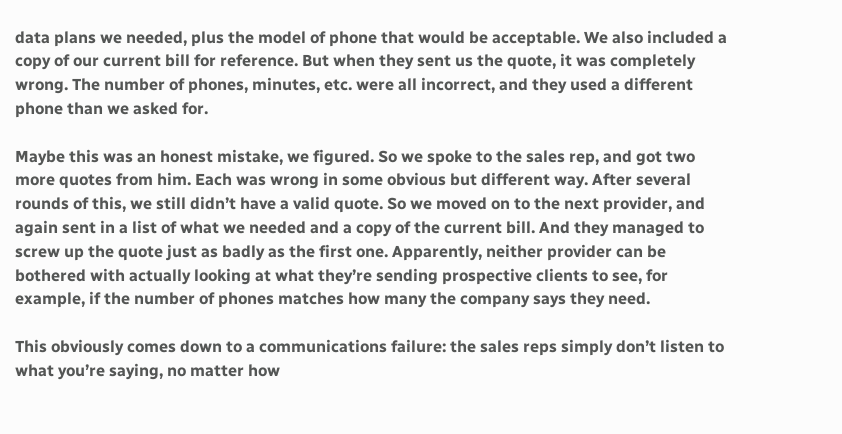data plans we needed, plus the model of phone that would be acceptable. We also included a copy of our current bill for reference. But when they sent us the quote, it was completely wrong. The number of phones, minutes, etc. were all incorrect, and they used a different phone than we asked for.

Maybe this was an honest mistake, we figured. So we spoke to the sales rep, and got two more quotes from him. Each was wrong in some obvious but different way. After several rounds of this, we still didn’t have a valid quote. So we moved on to the next provider, and again sent in a list of what we needed and a copy of the current bill. And they managed to screw up the quote just as badly as the first one. Apparently, neither provider can be bothered with actually looking at what they’re sending prospective clients to see, for example, if the number of phones matches how many the company says they need.

This obviously comes down to a communications failure: the sales reps simply don’t listen to what you’re saying, no matter how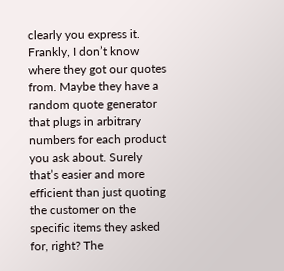clearly you express it. Frankly, I don’t know where they got our quotes from. Maybe they have a random quote generator that plugs in arbitrary numbers for each product you ask about. Surely that’s easier and more efficient than just quoting the customer on the specific items they asked for, right? The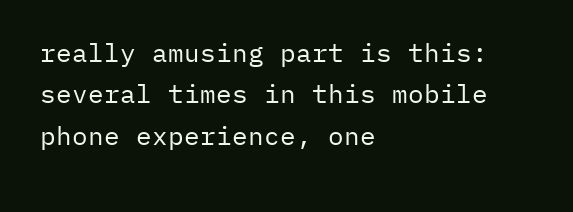really amusing part is this: several times in this mobile phone experience, one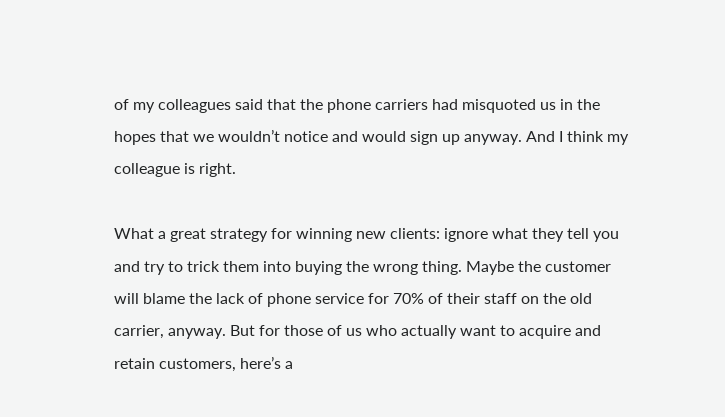of my colleagues said that the phone carriers had misquoted us in the hopes that we wouldn’t notice and would sign up anyway. And I think my colleague is right.

What a great strategy for winning new clients: ignore what they tell you and try to trick them into buying the wrong thing. Maybe the customer will blame the lack of phone service for 70% of their staff on the old carrier, anyway. But for those of us who actually want to acquire and retain customers, here’s a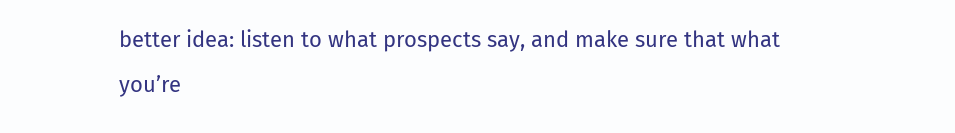better idea: listen to what prospects say, and make sure that what you’re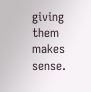giving them makes sense.